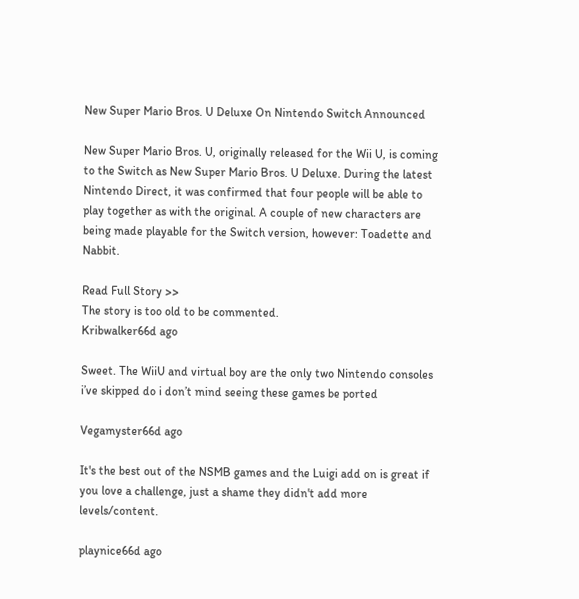New Super Mario Bros. U Deluxe On Nintendo Switch Announced

New Super Mario Bros. U, originally released for the Wii U, is coming to the Switch as New Super Mario Bros. U Deluxe. During the latest Nintendo Direct, it was confirmed that four people will be able to play together as with the original. A couple of new characters are being made playable for the Switch version, however: Toadette and Nabbit.

Read Full Story >>
The story is too old to be commented.
Kribwalker66d ago

Sweet. The WiiU and virtual boy are the only two Nintendo consoles i’ve skipped do i don’t mind seeing these games be ported

Vegamyster66d ago

It's the best out of the NSMB games and the Luigi add on is great if you love a challenge, just a shame they didn't add more levels/content.

playnice66d ago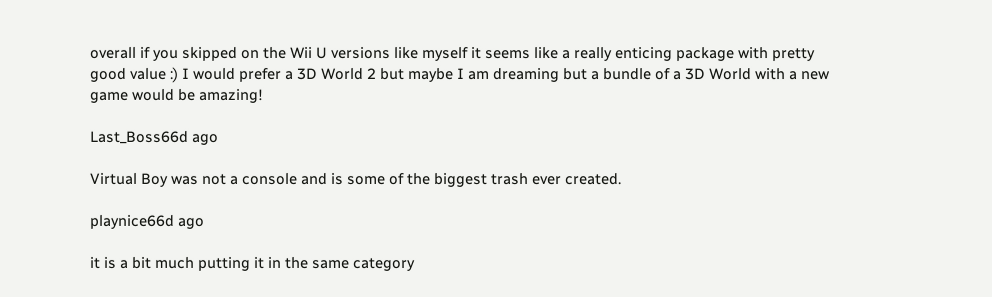overall if you skipped on the Wii U versions like myself it seems like a really enticing package with pretty good value :) I would prefer a 3D World 2 but maybe I am dreaming but a bundle of a 3D World with a new game would be amazing!

Last_Boss66d ago

Virtual Boy was not a console and is some of the biggest trash ever created.

playnice66d ago

it is a bit much putting it in the same category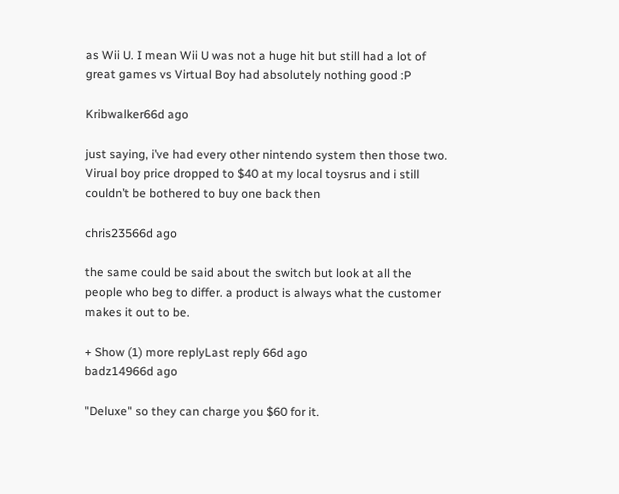as Wii U. I mean Wii U was not a huge hit but still had a lot of great games vs Virtual Boy had absolutely nothing good :P

Kribwalker66d ago

just saying, i’ve had every other nintendo system then those two. Virual boy price dropped to $40 at my local toysrus and i still couldn’t be bothered to buy one back then

chris23566d ago

the same could be said about the switch but look at all the people who beg to differ. a product is always what the customer makes it out to be.

+ Show (1) more replyLast reply 66d ago
badz14966d ago

"Deluxe" so they can charge you $60 for it.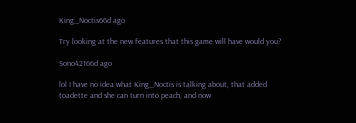King_Noctis66d ago

Try looking at the new features that this game will have would you?

Sono42166d ago

lol I have no idea what King_Noctis is talking about, that added toadette and she can turn into peach, and now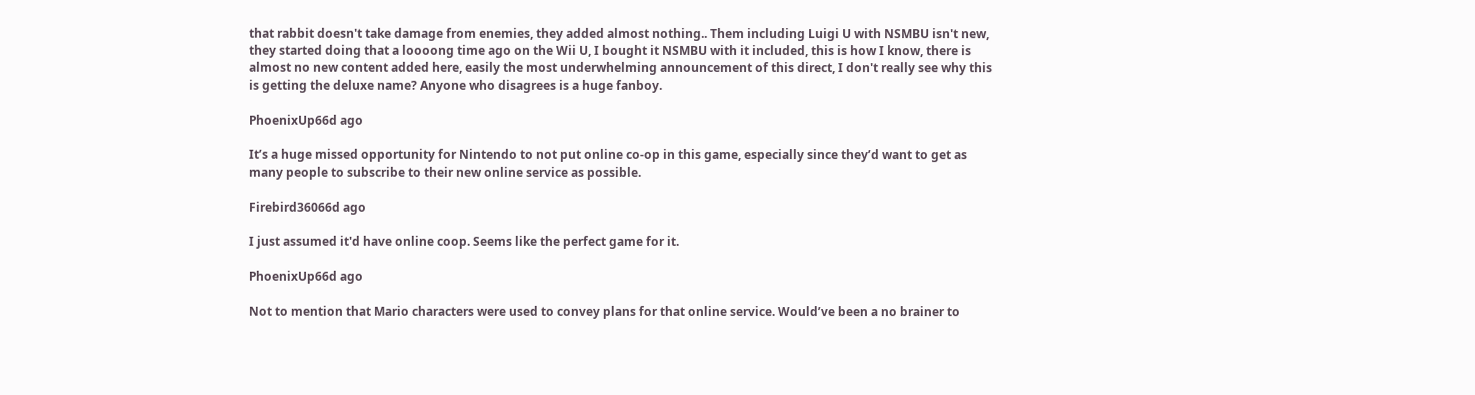that rabbit doesn't take damage from enemies, they added almost nothing.. Them including Luigi U with NSMBU isn't new, they started doing that a loooong time ago on the Wii U, I bought it NSMBU with it included, this is how I know, there is almost no new content added here, easily the most underwhelming announcement of this direct, I don't really see why this is getting the deluxe name? Anyone who disagrees is a huge fanboy.

PhoenixUp66d ago

It’s a huge missed opportunity for Nintendo to not put online co-op in this game, especially since they’d want to get as many people to subscribe to their new online service as possible.

Firebird36066d ago

I just assumed it'd have online coop. Seems like the perfect game for it.

PhoenixUp66d ago

Not to mention that Mario characters were used to convey plans for that online service. Would’ve been a no brainer to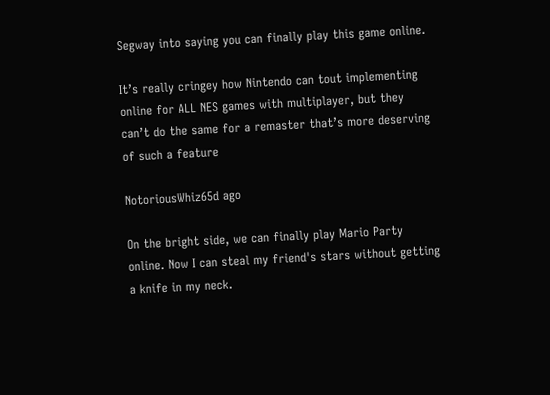Segway into saying you can finally play this game online.

It’s really cringey how Nintendo can tout implementing online for ALL NES games with multiplayer, but they can’t do the same for a remaster that’s more deserving of such a feature

NotoriousWhiz65d ago

On the bright side, we can finally play Mario Party online. Now I can steal my friend's stars without getting a knife in my neck.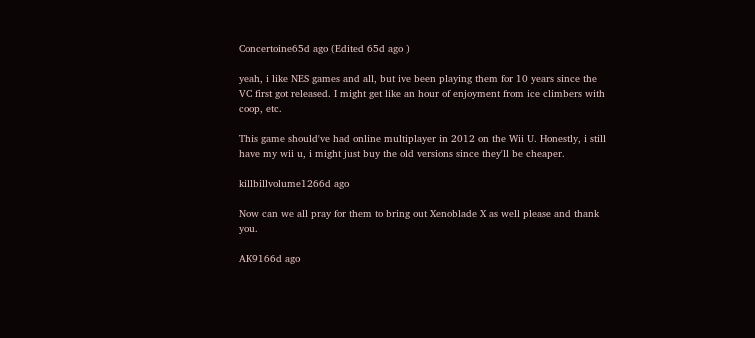Concertoine65d ago (Edited 65d ago )

yeah, i like NES games and all, but ive been playing them for 10 years since the VC first got released. I might get like an hour of enjoyment from ice climbers with coop, etc.

This game should've had online multiplayer in 2012 on the Wii U. Honestly, i still have my wii u, i might just buy the old versions since they'll be cheaper.

killbillvolume1266d ago

Now can we all pray for them to bring out Xenoblade X as well please and thank you.

AK9166d ago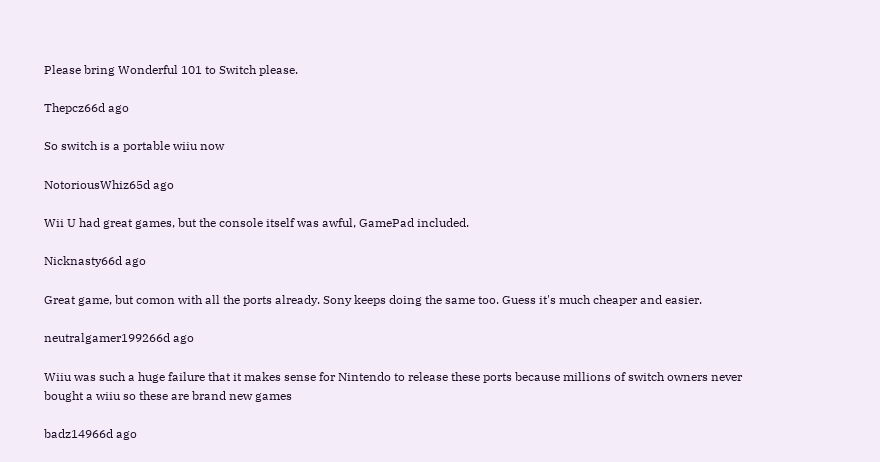Please bring Wonderful 101 to Switch please.

Thepcz66d ago

So switch is a portable wiiu now

NotoriousWhiz65d ago

Wii U had great games, but the console itself was awful, GamePad included.

Nicknasty66d ago

Great game, but comon with all the ports already. Sony keeps doing the same too. Guess it's much cheaper and easier.

neutralgamer199266d ago

Wiiu was such a huge failure that it makes sense for Nintendo to release these ports because millions of switch owners never bought a wiiu so these are brand new games

badz14966d ago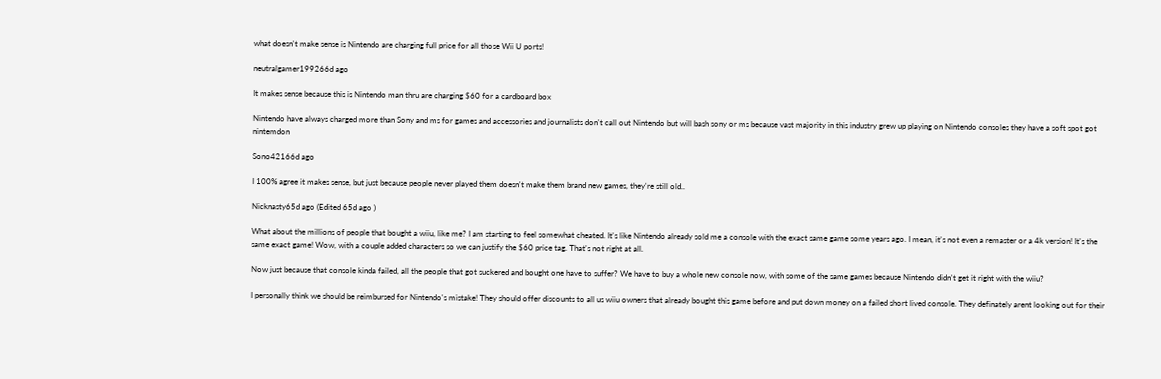what doesn't make sense is Nintendo are charging full price for all those Wii U ports!

neutralgamer199266d ago

It makes sense because this is Nintendo man thru are charging $60 for a cardboard box

Nintendo have always charged more than Sony and ms for games and accessories and journalists don't call out Nintendo but will bash sony or ms because vast majority in this industry grew up playing on Nintendo consoles they have a soft spot got nintemdon

Sono42166d ago

I 100% agree it makes sense, but just because people never played them doesn't make them brand new games, they're still old..

Nicknasty65d ago (Edited 65d ago )

What about the millions of people that bought a wiiu, like me? I am starting to feel somewhat cheated. It's like Nintendo already sold me a console with the exact same game some years ago. I mean, it's not even a remaster or a 4k version! It's the same exact game! Wow, with a couple added characters so we can justify the $60 price tag. That's not right at all.

Now just because that console kinda failed, all the people that got suckered and bought one have to suffer? We have to buy a whole new console now, with some of the same games because Nintendo didn't get it right with the wiiu?

I personally think we should be reimbursed for Nintendo's mistake! They should offer discounts to all us wiiu owners that already bought this game before and put down money on a failed short lived console. They definately arent looking out for their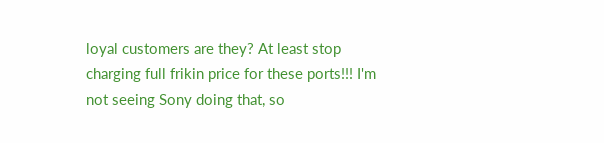loyal customers are they? At least stop charging full frikin price for these ports!!! I'm not seeing Sony doing that, so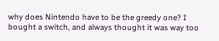why does Nintendo have to be the greedy one? I bought a switch, and always thought it was way too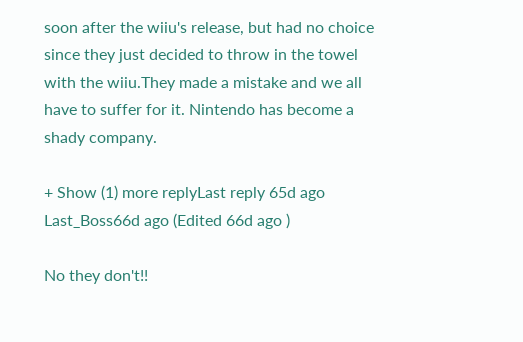soon after the wiiu's release, but had no choice since they just decided to throw in the towel with the wiiu.They made a mistake and we all have to suffer for it. Nintendo has become a shady company.

+ Show (1) more replyLast reply 65d ago
Last_Boss66d ago (Edited 66d ago )

No they don't!!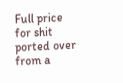Full price for shit ported over from a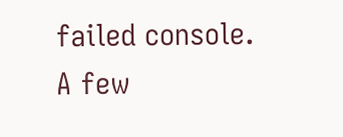failed console. A few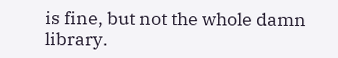is fine, but not the whole damn library.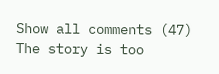Show all comments (47)
The story is too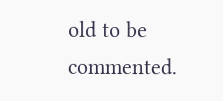old to be commented.